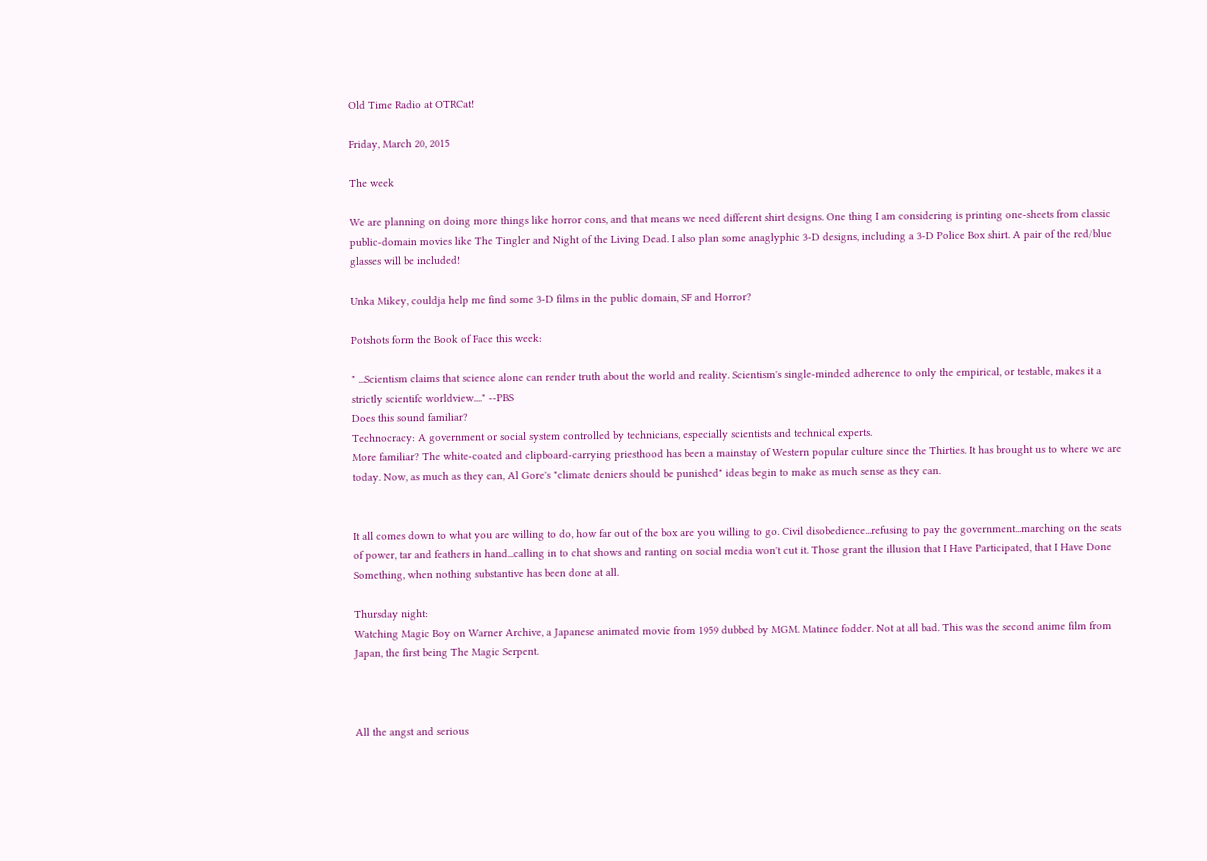Old Time Radio at OTRCat!

Friday, March 20, 2015

The week

We are planning on doing more things like horror cons, and that means we need different shirt designs. One thing I am considering is printing one-sheets from classic public-domain movies like The Tingler and Night of the Living Dead. I also plan some anaglyphic 3-D designs, including a 3-D Police Box shirt. A pair of the red/blue glasses will be included!

Unka Mikey, couldja help me find some 3-D films in the public domain, SF and Horror?

Potshots form the Book of Face this week:

" ...Scientism claims that science alone can render truth about the world and reality. Scientism's single-minded adherence to only the empirical, or testable, makes it a strictly scientifc worldview...." --PBS
Does this sound familiar?
Technocracy: A government or social system controlled by technicians, especially scientists and technical experts.
More familiar? The white-coated and clipboard-carrying priesthood has been a mainstay of Western popular culture since the Thirties. It has brought us to where we are today. Now, as much as they can, Al Gore's "climate deniers should be punished" ideas begin to make as much sense as they can.


It all comes down to what you are willing to do, how far out of the box are you willing to go. Civil disobedience...refusing to pay the government...marching on the seats of power, tar and feathers in hand...calling in to chat shows and ranting on social media won't cut it. Those grant the illusion that I Have Participated, that I Have Done Something, when nothing substantive has been done at all.

Thursday night:
Watching Magic Boy on Warner Archive, a Japanese animated movie from 1959 dubbed by MGM. Matinee fodder. Not at all bad. This was the second anime film from Japan, the first being The Magic Serpent.



All the angst and serious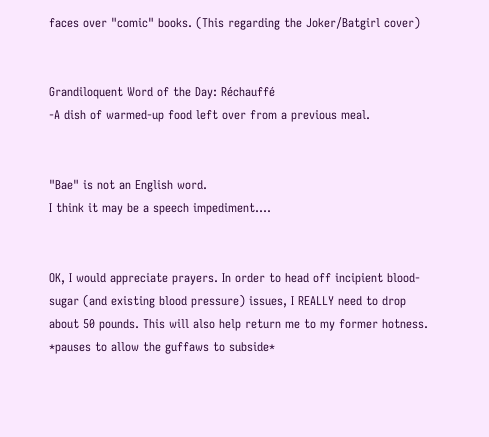faces over "comic" books. (This regarding the Joker/Batgirl cover)


Grandiloquent Word of the Day: Réchauffé
-A dish of warmed-up food left over from a previous meal.


"Bae" is not an English word.
I think it may be a speech impediment....


OK, I would appreciate prayers. In order to head off incipient blood-sugar (and existing blood pressure) issues, I REALLY need to drop about 50 pounds. This will also help return me to my former hotness.
*pauses to allow the guffaws to subside*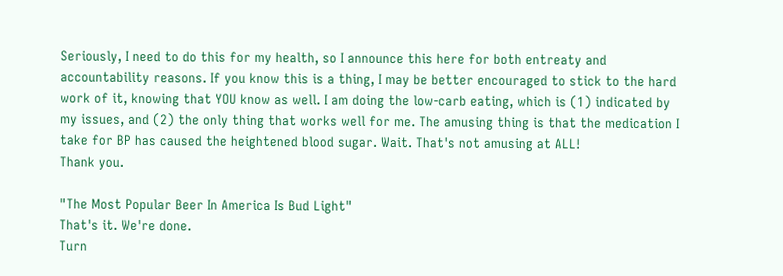Seriously, I need to do this for my health, so I announce this here for both entreaty and accountability reasons. If you know this is a thing, I may be better encouraged to stick to the hard work of it, knowing that YOU know as well. I am doing the low-carb eating, which is (1) indicated by my issues, and (2) the only thing that works well for me. The amusing thing is that the medication I take for BP has caused the heightened blood sugar. Wait. That's not amusing at ALL!
Thank you.

"The Most Popular Beer In America Is Bud Light"
That's it. We're done.
Turn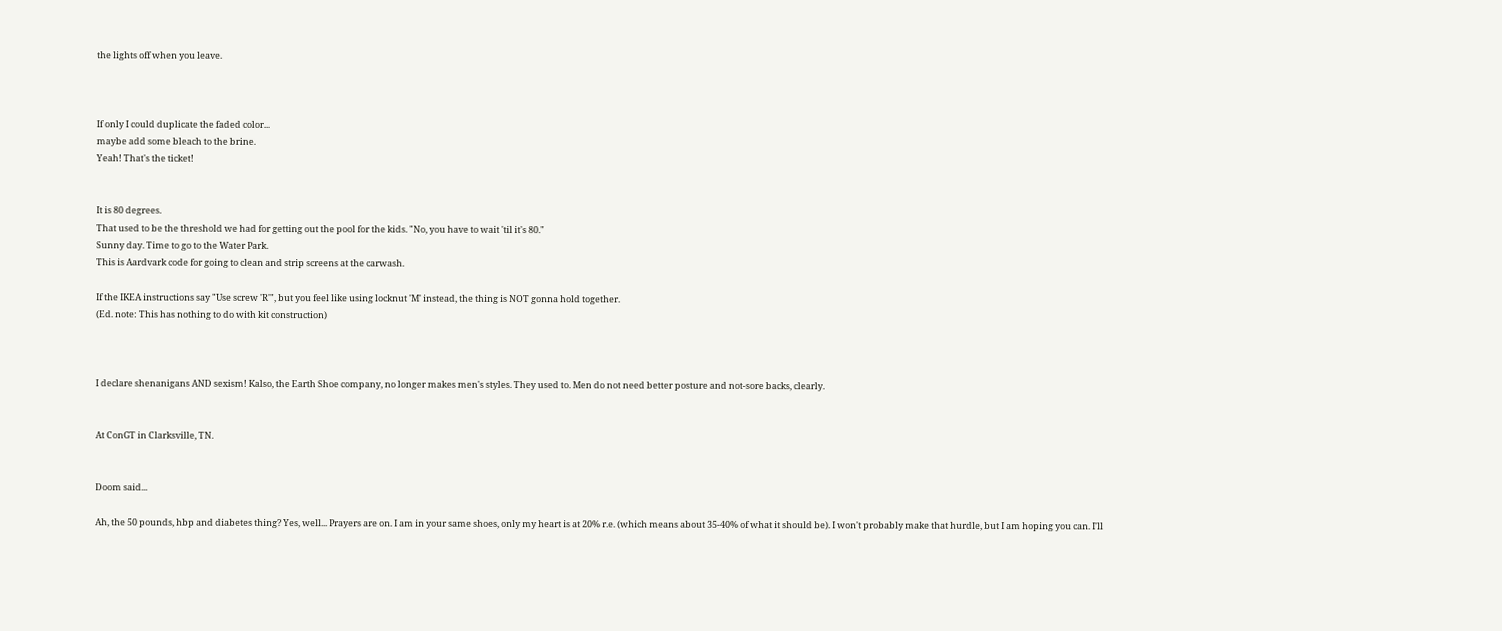the lights off when you leave.



If only I could duplicate the faded color...
maybe add some bleach to the brine.
Yeah! That's the ticket!


It is 80 degrees.
That used to be the threshold we had for getting out the pool for the kids. "No, you have to wait 'til it's 80."
Sunny day. Time to go to the Water Park.
This is Aardvark code for going to clean and strip screens at the carwash.

If the IKEA instructions say "Use screw 'R'", but you feel like using locknut 'M' instead, the thing is NOT gonna hold together.
(Ed. note: This has nothing to do with kit construction)



I declare shenanigans AND sexism! Kalso, the Earth Shoe company, no longer makes men's styles. They used to. Men do not need better posture and not-sore backs, clearly.


At ConGT in Clarksville, TN.


Doom said...

Ah, the 50 pounds, hbp and diabetes thing? Yes, well... Prayers are on. I am in your same shoes, only my heart is at 20% r.e. (which means about 35-40% of what it should be). I won't probably make that hurdle, but I am hoping you can. I'll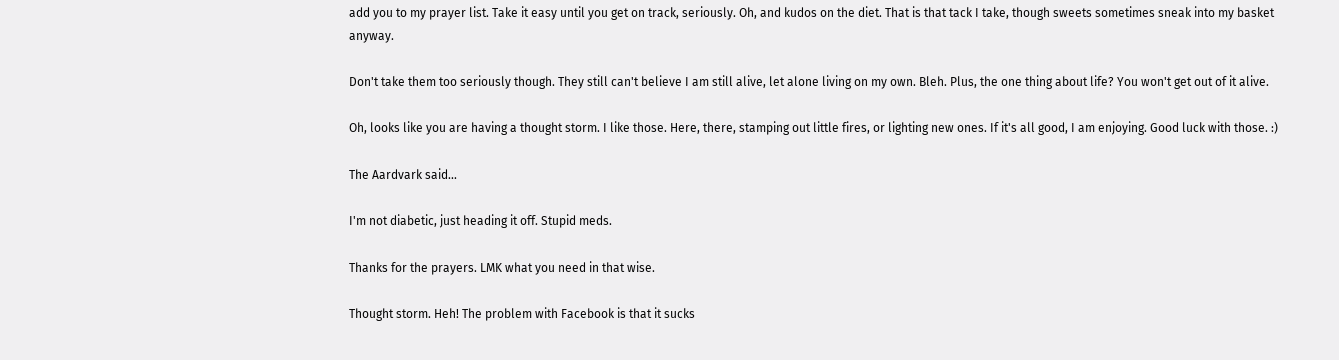add you to my prayer list. Take it easy until you get on track, seriously. Oh, and kudos on the diet. That is that tack I take, though sweets sometimes sneak into my basket anyway.

Don't take them too seriously though. They still can't believe I am still alive, let alone living on my own. Bleh. Plus, the one thing about life? You won't get out of it alive.

Oh, looks like you are having a thought storm. I like those. Here, there, stamping out little fires, or lighting new ones. If it's all good, I am enjoying. Good luck with those. :)

The Aardvark said...

I'm not diabetic, just heading it off. Stupid meds.

Thanks for the prayers. LMK what you need in that wise.

Thought storm. Heh! The problem with Facebook is that it sucks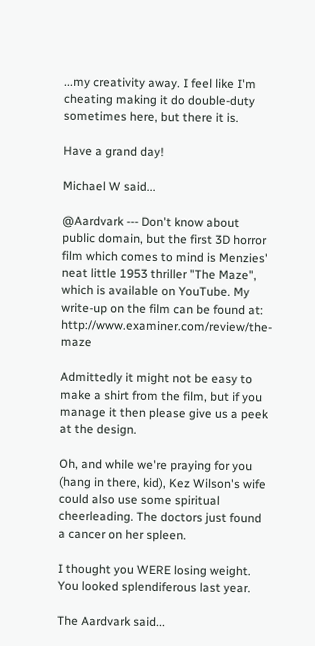...my creativity away. I feel like I'm cheating making it do double-duty sometimes here, but there it is.

Have a grand day!

Michael W said...

@Aardvark --- Don't know about public domain, but the first 3D horror film which comes to mind is Menzies' neat little 1953 thriller "The Maze", which is available on YouTube. My write-up on the film can be found at: http://www.examiner.com/review/the-maze

Admittedly it might not be easy to make a shirt from the film, but if you manage it then please give us a peek at the design.

Oh, and while we're praying for you (hang in there, kid), Kez Wilson's wife could also use some spiritual cheerleading. The doctors just found a cancer on her spleen.

I thought you WERE losing weight. You looked splendiferous last year.

The Aardvark said...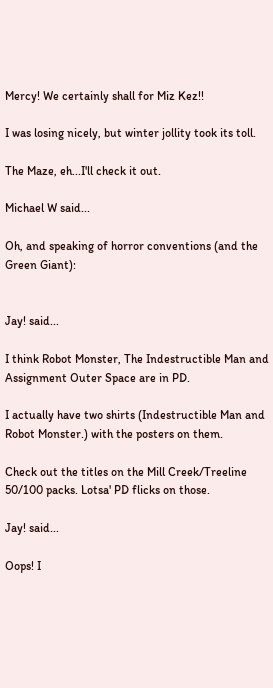Mercy! We certainly shall for Miz Kez!!

I was losing nicely, but winter jollity took its toll.

The Maze, eh...I'll check it out.

Michael W said...

Oh, and speaking of horror conventions (and the Green Giant):


Jay! said...

I think Robot Monster, The Indestructible Man and Assignment Outer Space are in PD.

I actually have two shirts (Indestructible Man and Robot Monster.) with the posters on them.

Check out the titles on the Mill Creek/Treeline 50/100 packs. Lotsa' PD flicks on those.

Jay! said...

Oops! I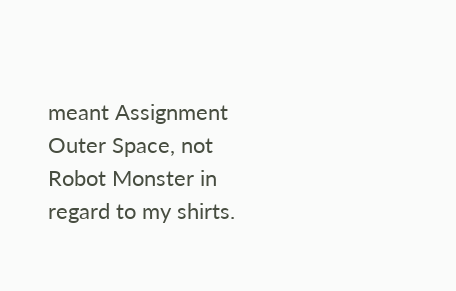meant Assignment Outer Space, not Robot Monster in regard to my shirts.